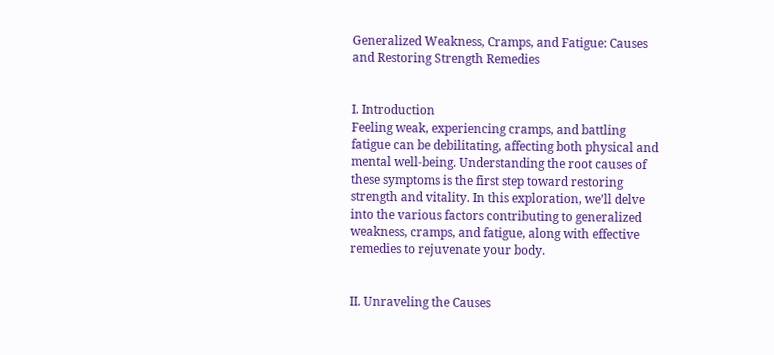Generalized Weakness, Cramps, and Fatigue: Causes and Restoring Strength Remedies


I. Introduction
Feeling weak, experiencing cramps, and battling fatigue can be debilitating, affecting both physical and mental well-being. Understanding the root causes of these symptoms is the first step toward restoring strength and vitality. In this exploration, we’ll delve into the various factors contributing to generalized weakness, cramps, and fatigue, along with effective remedies to rejuvenate your body.


II. Unraveling the Causes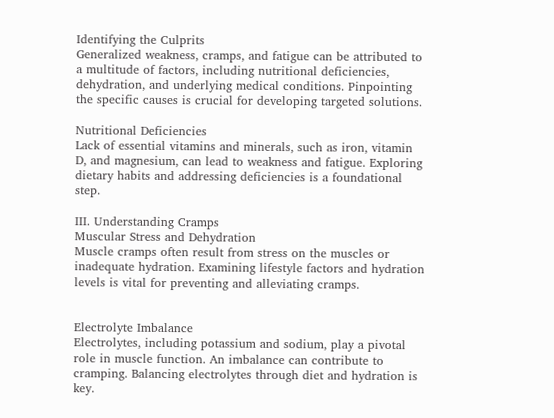Identifying the Culprits
Generalized weakness, cramps, and fatigue can be attributed to a multitude of factors, including nutritional deficiencies, dehydration, and underlying medical conditions. Pinpointing the specific causes is crucial for developing targeted solutions.

Nutritional Deficiencies
Lack of essential vitamins and minerals, such as iron, vitamin D, and magnesium, can lead to weakness and fatigue. Exploring dietary habits and addressing deficiencies is a foundational step.

III. Understanding Cramps
Muscular Stress and Dehydration
Muscle cramps often result from stress on the muscles or inadequate hydration. Examining lifestyle factors and hydration levels is vital for preventing and alleviating cramps.


Electrolyte Imbalance
Electrolytes, including potassium and sodium, play a pivotal role in muscle function. An imbalance can contribute to cramping. Balancing electrolytes through diet and hydration is key.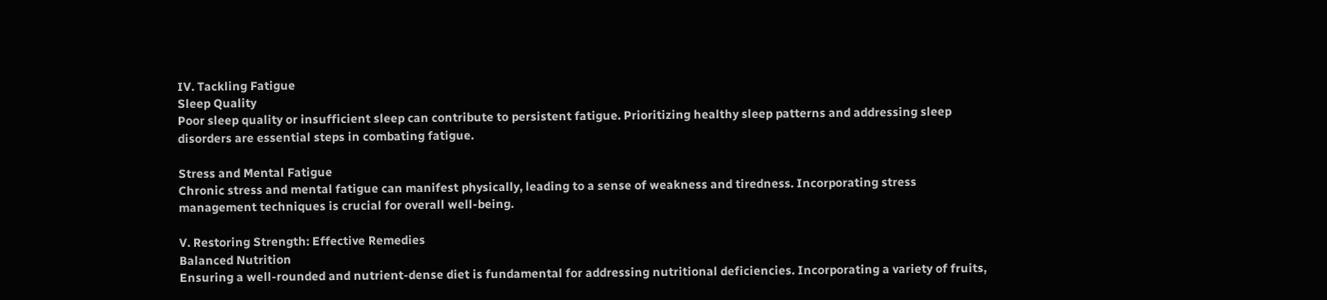IV. Tackling Fatigue
Sleep Quality
Poor sleep quality or insufficient sleep can contribute to persistent fatigue. Prioritizing healthy sleep patterns and addressing sleep disorders are essential steps in combating fatigue.

Stress and Mental Fatigue
Chronic stress and mental fatigue can manifest physically, leading to a sense of weakness and tiredness. Incorporating stress management techniques is crucial for overall well-being.

V. Restoring Strength: Effective Remedies
Balanced Nutrition
Ensuring a well-rounded and nutrient-dense diet is fundamental for addressing nutritional deficiencies. Incorporating a variety of fruits,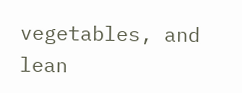vegetables, and lean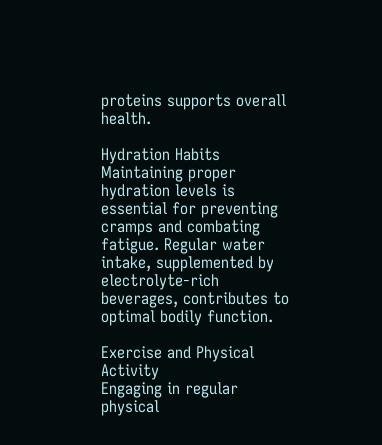proteins supports overall health.

Hydration Habits
Maintaining proper hydration levels is essential for preventing cramps and combating fatigue. Regular water intake, supplemented by electrolyte-rich beverages, contributes to optimal bodily function.

Exercise and Physical Activity
Engaging in regular physical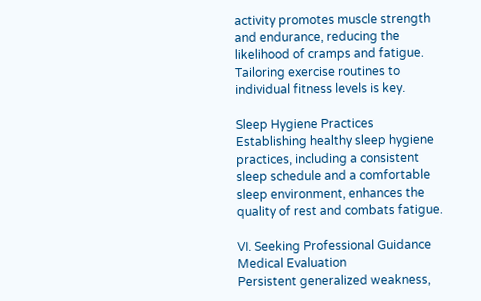activity promotes muscle strength and endurance, reducing the likelihood of cramps and fatigue. Tailoring exercise routines to individual fitness levels is key.

Sleep Hygiene Practices
Establishing healthy sleep hygiene practices, including a consistent sleep schedule and a comfortable sleep environment, enhances the quality of rest and combats fatigue.

VI. Seeking Professional Guidance
Medical Evaluation
Persistent generalized weakness,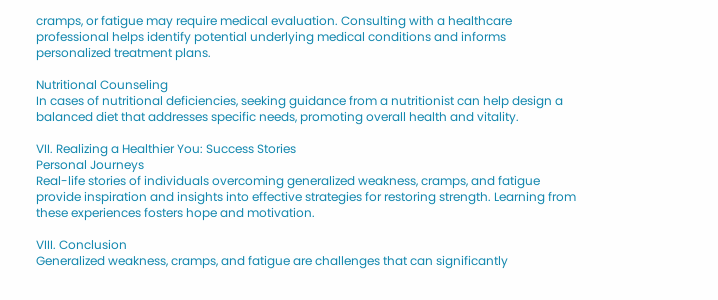cramps, or fatigue may require medical evaluation. Consulting with a healthcare professional helps identify potential underlying medical conditions and informs personalized treatment plans.

Nutritional Counseling
In cases of nutritional deficiencies, seeking guidance from a nutritionist can help design a balanced diet that addresses specific needs, promoting overall health and vitality.

VII. Realizing a Healthier You: Success Stories
Personal Journeys
Real-life stories of individuals overcoming generalized weakness, cramps, and fatigue provide inspiration and insights into effective strategies for restoring strength. Learning from these experiences fosters hope and motivation.

VIII. Conclusion
Generalized weakness, cramps, and fatigue are challenges that can significantly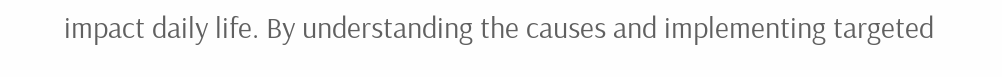impact daily life. By understanding the causes and implementing targeted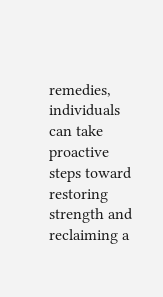remedies, individuals can take proactive steps toward restoring strength and reclaiming a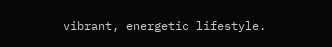vibrant, energetic lifestyle.